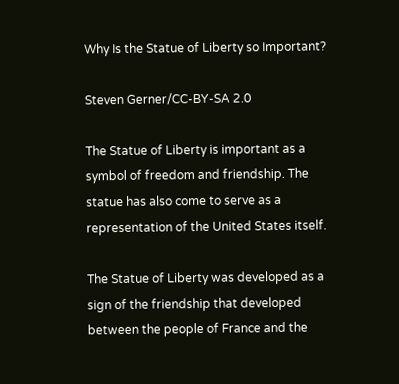Why Is the Statue of Liberty so Important?

Steven Gerner/CC-BY-SA 2.0

The Statue of Liberty is important as a symbol of freedom and friendship. The statue has also come to serve as a representation of the United States itself.

The Statue of Liberty was developed as a sign of the friendship that developed between the people of France and the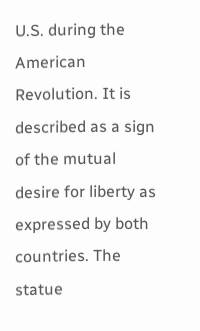U.S. during the American Revolution. It is described as a sign of the mutual desire for liberty as expressed by both countries. The statue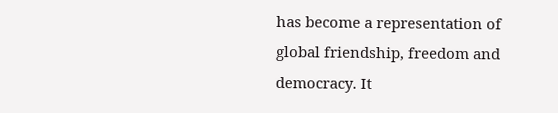has become a representation of global friendship, freedom and democracy. It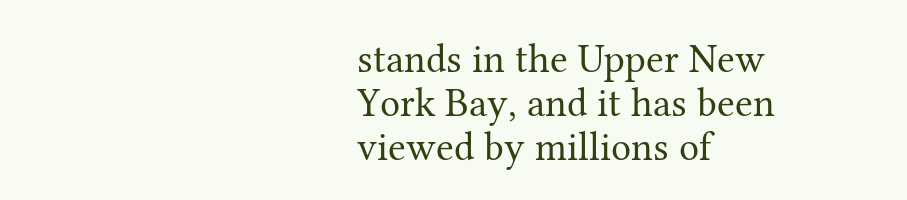stands in the Upper New York Bay, and it has been viewed by millions of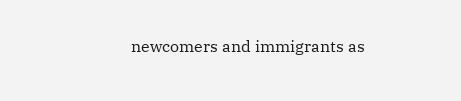newcomers and immigrants as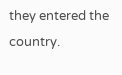they entered the country.